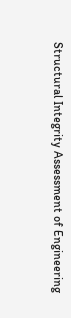Structural Integrity Assessment of Engineering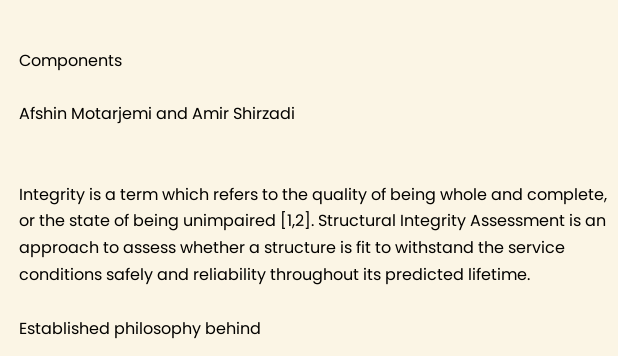Components

Afshin Motarjemi and Amir Shirzadi


Integrity is a term which refers to the quality of being whole and complete, or the state of being unimpaired [1,2]. Structural Integrity Assessment is an approach to assess whether a structure is fit to withstand the service conditions safely and reliability throughout its predicted lifetime.

Established philosophy behind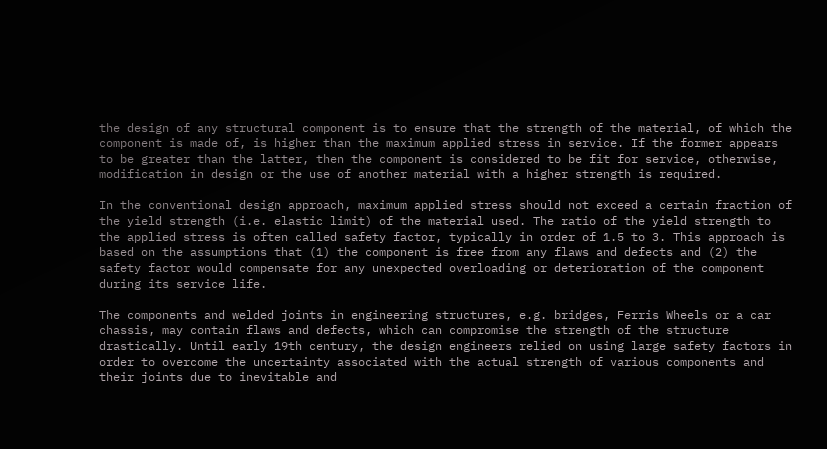the design of any structural component is to ensure that the strength of the material, of which the component is made of, is higher than the maximum applied stress in service. If the former appears to be greater than the latter, then the component is considered to be fit for service, otherwise, modification in design or the use of another material with a higher strength is required.

In the conventional design approach, maximum applied stress should not exceed a certain fraction of the yield strength (i.e. elastic limit) of the material used. The ratio of the yield strength to the applied stress is often called safety factor, typically in order of 1.5 to 3. This approach is based on the assumptions that (1) the component is free from any flaws and defects and (2) the safety factor would compensate for any unexpected overloading or deterioration of the component during its service life.

The components and welded joints in engineering structures, e.g. bridges, Ferris Wheels or a car chassis, may contain flaws and defects, which can compromise the strength of the structure drastically. Until early 19th century, the design engineers relied on using large safety factors in order to overcome the uncertainty associated with the actual strength of various components and their joints due to inevitable and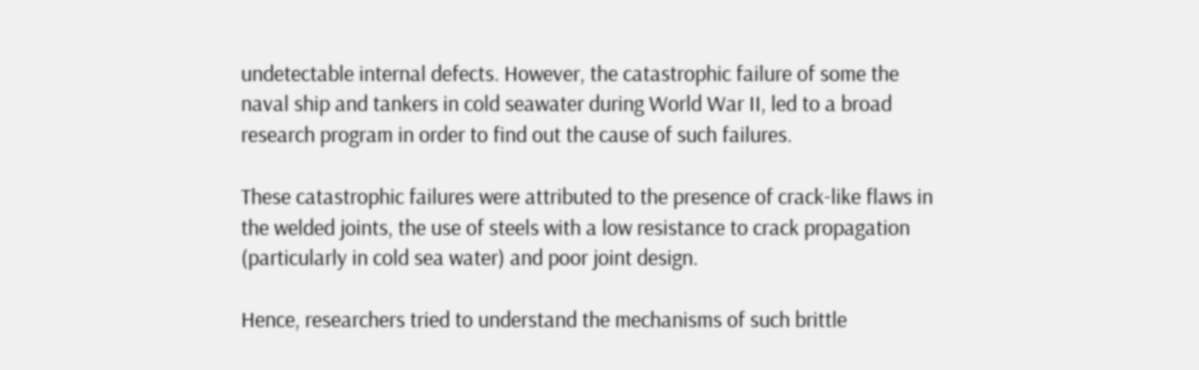undetectable internal defects. However, the catastrophic failure of some the naval ship and tankers in cold seawater during World War II, led to a broad research program in order to find out the cause of such failures.

These catastrophic failures were attributed to the presence of crack-like flaws in the welded joints, the use of steels with a low resistance to crack propagation (particularly in cold sea water) and poor joint design.

Hence, researchers tried to understand the mechanisms of such brittle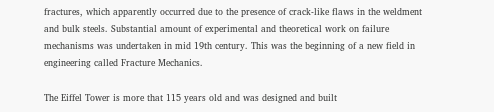fractures, which apparently occurred due to the presence of crack-like flaws in the weldment and bulk steels. Substantial amount of experimental and theoretical work on failure mechanisms was undertaken in mid 19th century. This was the beginning of a new field in engineering called Fracture Mechanics.

The Eiffel Tower is more that 115 years old and was designed and built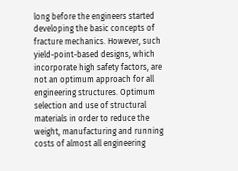long before the engineers started developing the basic concepts of fracture mechanics. However, such yield-point-based designs, which incorporate high safety factors, are not an optimum approach for all engineering structures. Optimum selection and use of structural materials in order to reduce the weight, manufacturing and running costs of almost all engineering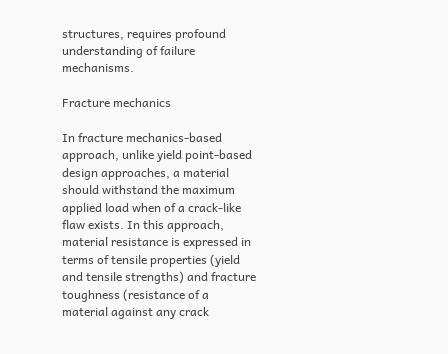structures, requires profound understanding of failure mechanisms.

Fracture mechanics

In fracture mechanics-based approach, unlike yield point-based design approaches, a material should withstand the maximum applied load when of a crack-like flaw exists. In this approach, material resistance is expressed in terms of tensile properties (yield and tensile strengths) and fracture toughness (resistance of a material against any crack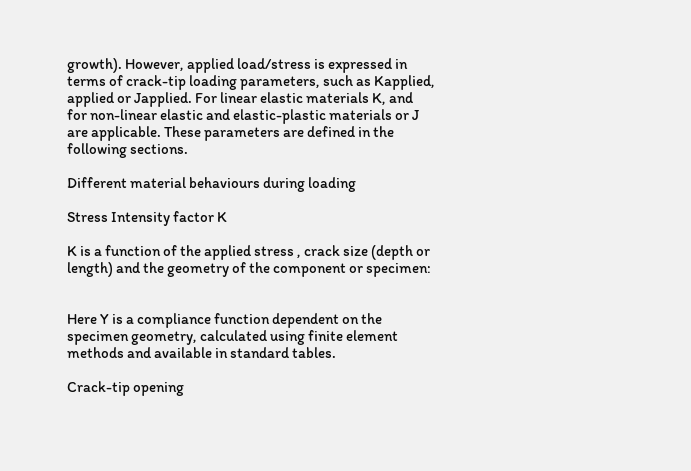growth). However, applied load/stress is expressed in terms of crack-tip loading parameters, such as Kapplied, applied or Japplied. For linear elastic materials K, and for non-linear elastic and elastic-plastic materials or J are applicable. These parameters are defined in the following sections.

Different material behaviours during loading

Stress Intensity factor K

K is a function of the applied stress , crack size (depth or length) and the geometry of the component or specimen:


Here Y is a compliance function dependent on the specimen geometry, calculated using finite element methods and available in standard tables.

Crack-tip opening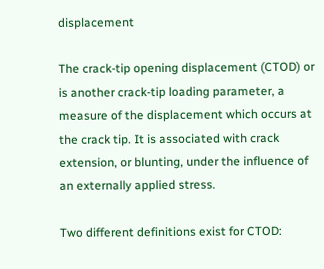displacement

The crack-tip opening displacement (CTOD) or is another crack-tip loading parameter, a measure of the displacement which occurs at the crack tip. It is associated with crack extension, or blunting, under the influence of an externally applied stress.

Two different definitions exist for CTOD: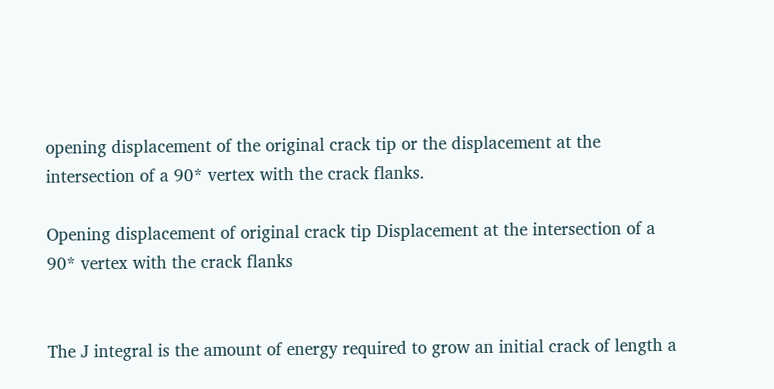opening displacement of the original crack tip or the displacement at the intersection of a 90* vertex with the crack flanks.

Opening displacement of original crack tip Displacement at the intersection of a 90* vertex with the crack flanks


The J integral is the amount of energy required to grow an initial crack of length a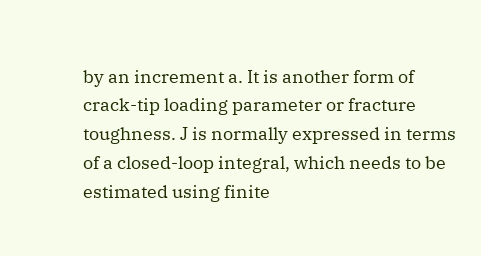by an increment a. It is another form of crack-tip loading parameter or fracture toughness. J is normally expressed in terms of a closed-loop integral, which needs to be estimated using finite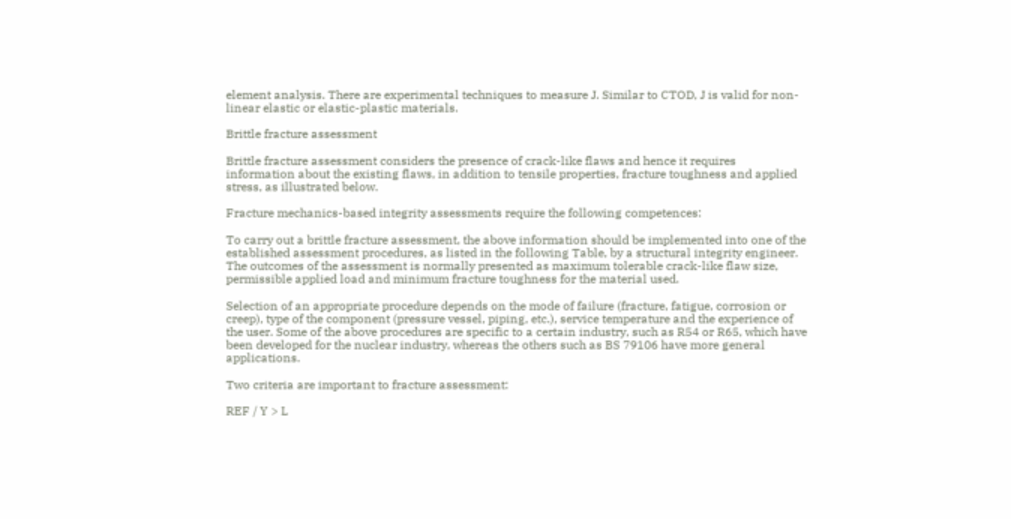element analysis. There are experimental techniques to measure J. Similar to CTOD, J is valid for non-linear elastic or elastic-plastic materials.

Brittle fracture assessment

Brittle fracture assessment considers the presence of crack-like flaws and hence it requires information about the existing flaws, in addition to tensile properties, fracture toughness and applied stress, as illustrated below.

Fracture mechanics-based integrity assessments require the following competences:

To carry out a brittle fracture assessment, the above information should be implemented into one of the established assessment procedures, as listed in the following Table, by a structural integrity engineer. The outcomes of the assessment is normally presented as maximum tolerable crack-like flaw size, permissible applied load and minimum fracture toughness for the material used.

Selection of an appropriate procedure depends on the mode of failure (fracture, fatigue, corrosion or creep), type of the component (pressure vessel, piping, etc.), service temperature and the experience of the user. Some of the above procedures are specific to a certain industry, such as R54 or R65, which have been developed for the nuclear industry, whereas the others such as BS 79106 have more general applications.

Two criteria are important to fracture assessment:

REF / Y > L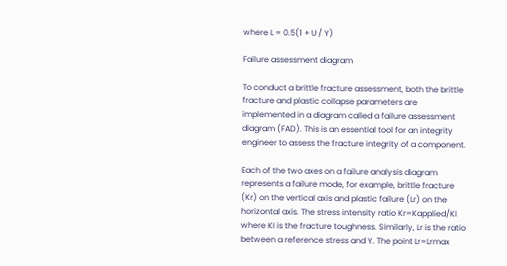where L = 0.5(1 + U / Y)

Failure assessment diagram

To conduct a brittle fracture assessment, both the brittle fracture and plastic collapse parameters are implemented in a diagram called a failure assessment diagram (FAD). This is an essential tool for an integrity engineer to assess the fracture integrity of a component.

Each of the two axes on a failure analysis diagram represents a failure mode, for example, brittle fracture (Kr) on the vertical axis and plastic failure (Lr) on the horizontal axis. The stress intensity ratio Kr=Kapplied/KI where KI is the fracture toughness. Similarly, Lr is the ratio between a reference stress and Y. The point Lr=Lrmax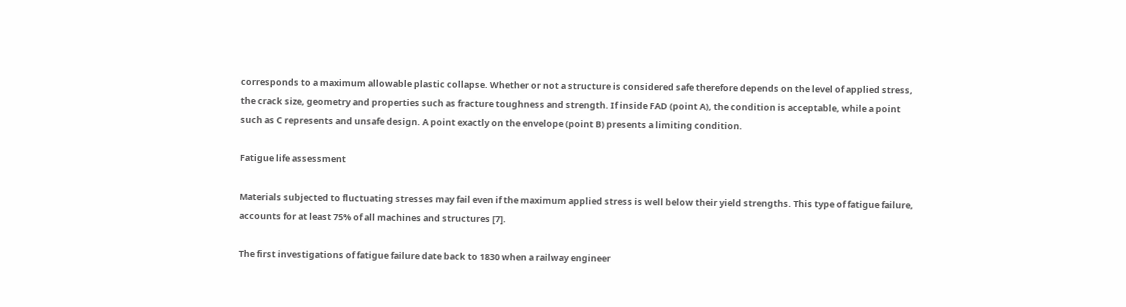corresponds to a maximum allowable plastic collapse. Whether or not a structure is considered safe therefore depends on the level of applied stress, the crack size, geometry and properties such as fracture toughness and strength. If inside FAD (point A), the condition is acceptable, while a point such as C represents and unsafe design. A point exactly on the envelope (point B) presents a limiting condition.

Fatigue life assessment

Materials subjected to fluctuating stresses may fail even if the maximum applied stress is well below their yield strengths. This type of fatigue failure, accounts for at least 75% of all machines and structures [7].

The first investigations of fatigue failure date back to 1830 when a railway engineer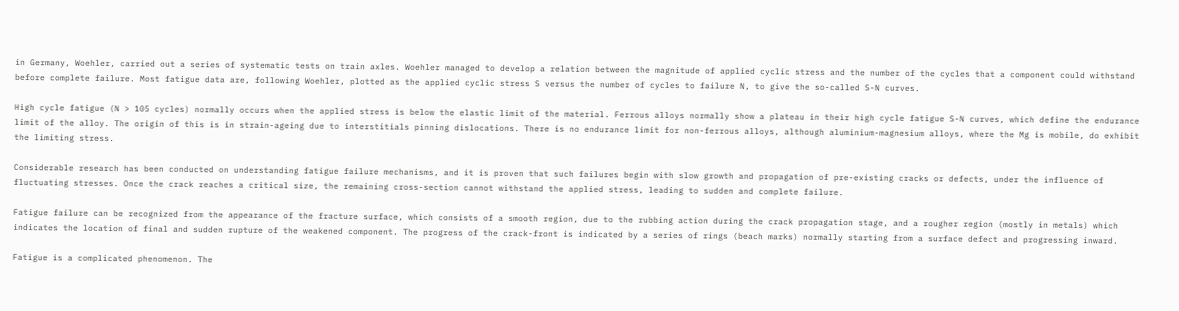in Germany, Woehler, carried out a series of systematic tests on train axles. Woehler managed to develop a relation between the magnitude of applied cyclic stress and the number of the cycles that a component could withstand before complete failure. Most fatigue data are, following Woehler, plotted as the applied cyclic stress S versus the number of cycles to failure N, to give the so-called S-N curves.

High cycle fatigue (N > 105 cycles) normally occurs when the applied stress is below the elastic limit of the material. Ferrous alloys normally show a plateau in their high cycle fatigue S-N curves, which define the endurance limit of the alloy. The origin of this is in strain-ageing due to interstitials pinning dislocations. There is no endurance limit for non-ferrous alloys, although aluminium-magnesium alloys, where the Mg is mobile, do exhibit the limiting stress.

Considerable research has been conducted on understanding fatigue failure mechanisms, and it is proven that such failures begin with slow growth and propagation of pre-existing cracks or defects, under the influence of fluctuating stresses. Once the crack reaches a critical size, the remaining cross-section cannot withstand the applied stress, leading to sudden and complete failure.

Fatigue failure can be recognized from the appearance of the fracture surface, which consists of a smooth region, due to the rubbing action during the crack propagation stage, and a rougher region (mostly in metals) which indicates the location of final and sudden rupture of the weakened component. The progress of the crack-front is indicated by a series of rings (beach marks) normally starting from a surface defect and progressing inward.

Fatigue is a complicated phenomenon. The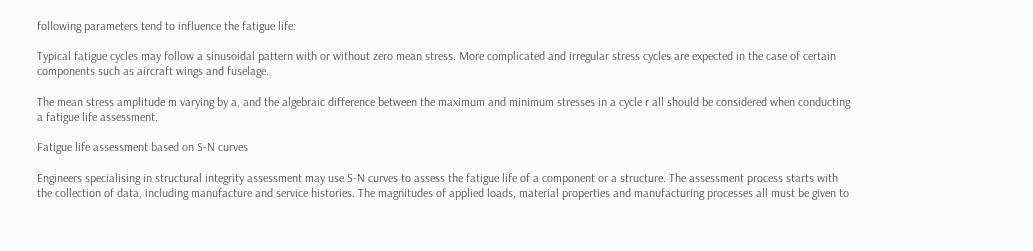following parameters tend to influence the fatigue life:

Typical fatigue cycles may follow a sinusoidal pattern with or without zero mean stress. More complicated and irregular stress cycles are expected in the case of certain components such as aircraft wings and fuselage.

The mean stress amplitude m varying by a, and the algebraic difference between the maximum and minimum stresses in a cycle r all should be considered when conducting a fatigue life assessment.

Fatigue life assessment based on S-N curves

Engineers specialising in structural integrity assessment may use S-N curves to assess the fatigue life of a component or a structure. The assessment process starts with the collection of data, including manufacture and service histories. The magnitudes of applied loads, material properties and manufacturing processes all must be given to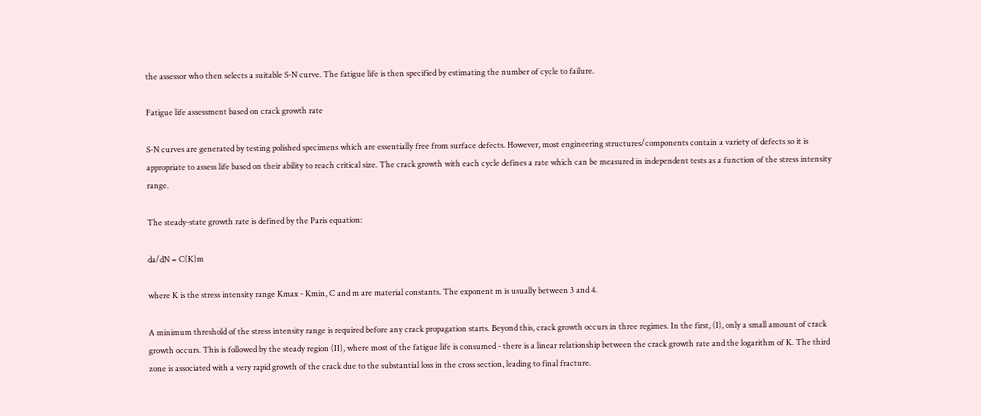the assessor who then selects a suitable S-N curve. The fatigue life is then specified by estimating the number of cycle to failure.

Fatigue life assessment based on crack growth rate

S-N curves are generated by testing polished specimens which are essentially free from surface defects. However, most engineering structures/components contain a variety of defects so it is appropriate to assess life based on their ability to reach critical size. The crack growth with each cycle defines a rate which can be measured in independent tests as a function of the stress intensity range.

The steady-state growth rate is defined by the Paris equation:

da/dN = C(K)m

where K is the stress intensity range Kmax - Kmin, C and m are material constants. The exponent m is usually between 3 and 4.

A minimum threshold of the stress intensity range is required before any crack propagation starts. Beyond this, crack growth occurs in three regimes. In the first, (I), only a small amount of crack growth occurs. This is followed by the steady region (II), where most of the fatigue life is consumed - there is a linear relationship between the crack growth rate and the logarithm of K. The third zone is associated with a very rapid growth of the crack due to the substantial loss in the cross section, leading to final fracture.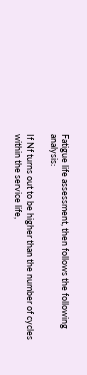Fatigue life assessment, then follows the following analysis:

If Nf turns out to be higher than the number of cycles within the service life,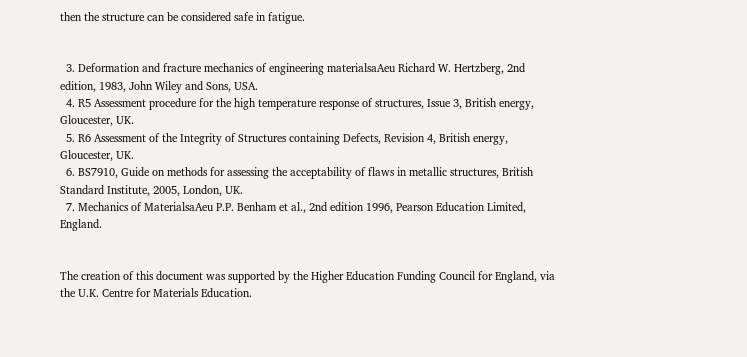then the structure can be considered safe in fatigue.


  3. Deformation and fracture mechanics of engineering materialsaAeu Richard W. Hertzberg, 2nd edition, 1983, John Wiley and Sons, USA.
  4. R5 Assessment procedure for the high temperature response of structures, Issue 3, British energy, Gloucester, UK.
  5. R6 Assessment of the Integrity of Structures containing Defects, Revision 4, British energy, Gloucester, UK.
  6. BS7910, Guide on methods for assessing the acceptability of flaws in metallic structures, British Standard Institute, 2005, London, UK.
  7. Mechanics of MaterialsaAeu P.P. Benham et al., 2nd edition 1996, Pearson Education Limited, England.


The creation of this document was supported by the Higher Education Funding Council for England, via the U.K. Centre for Materials Education.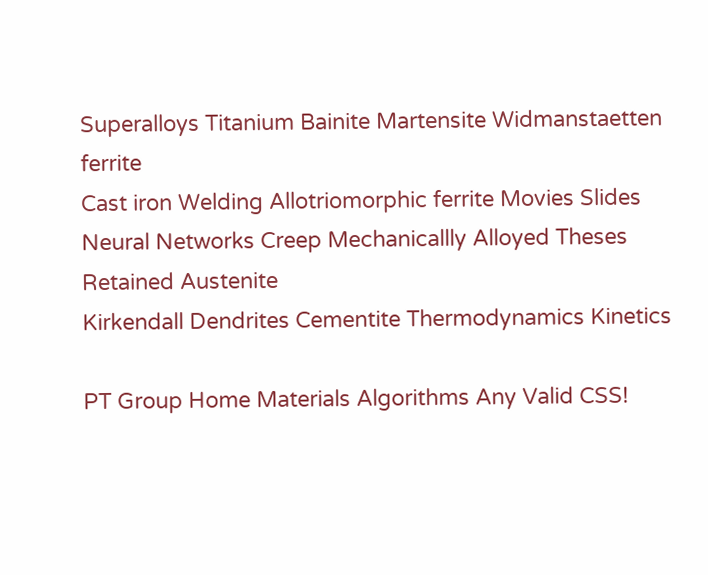Superalloys Titanium Bainite Martensite Widmanstaetten ferrite
Cast iron Welding Allotriomorphic ferrite Movies Slides
Neural Networks Creep Mechanicallly Alloyed Theses Retained Austenite
Kirkendall Dendrites Cementite Thermodynamics Kinetics

PT Group Home Materials Algorithms Any Valid CSS!